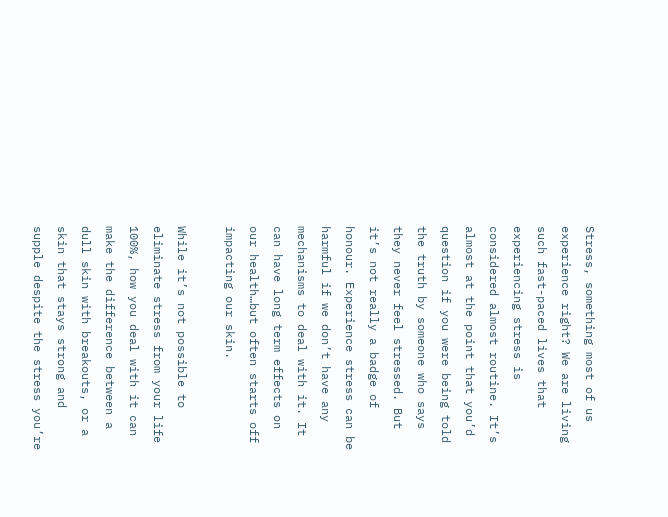Stress, something most of us experience right? We are living such fast-paced lives that experiencing stress is considered almost routine. It’s almost at the point that you’d question if you were being told the truth by someone who says they never feel stressed. But it’s not really a badge of honour. Experience stress can be harmful if we don’t have any mechanisms to deal with it. It can have long term effects on our health…but often starts off impacting our skin.

While it’s not possible to eliminate stress from your life 100%, how you deal with it can make the difference between a dull skin with breakouts, or a skin that stays strong and supple despite the stress you’re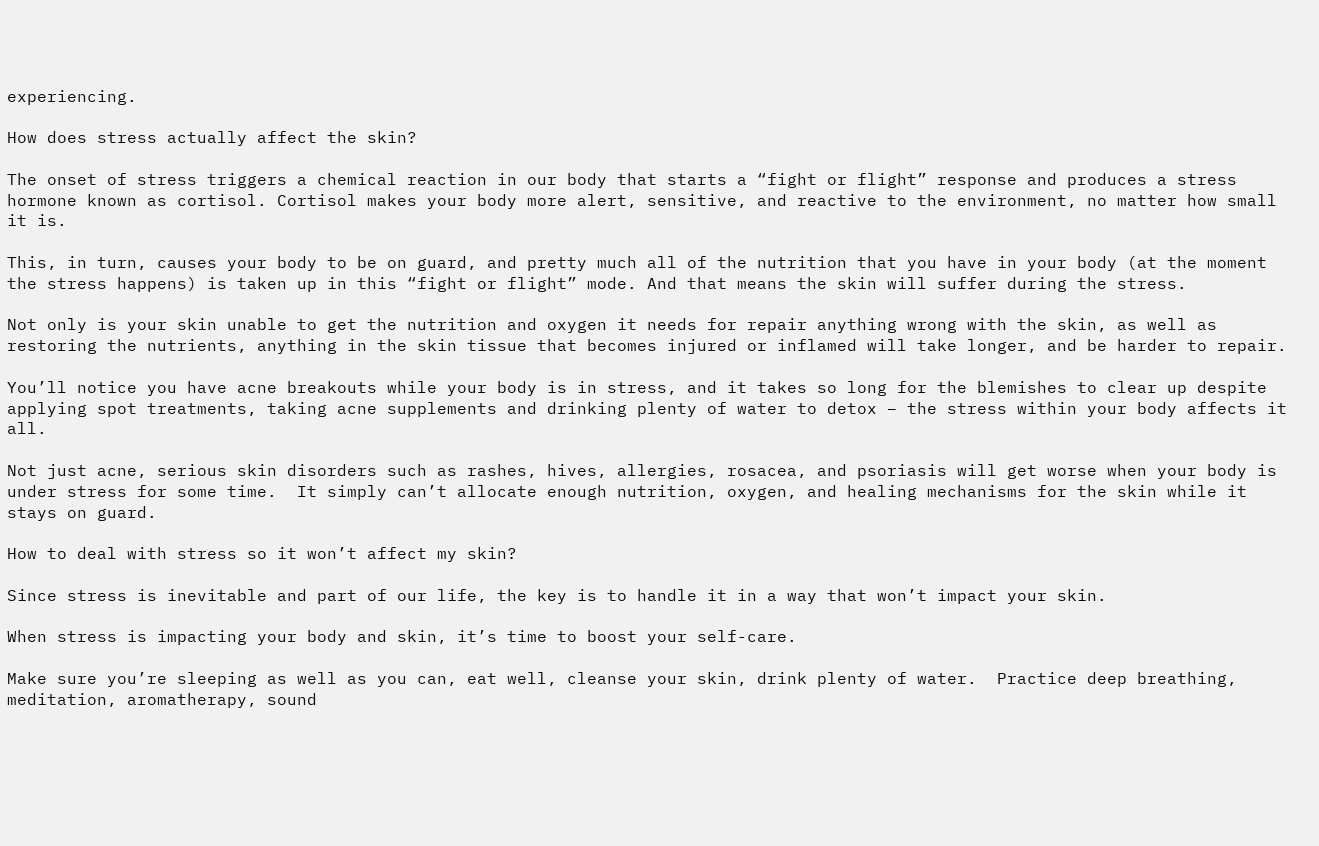experiencing.

How does stress actually affect the skin?

The onset of stress triggers a chemical reaction in our body that starts a “fight or flight” response and produces a stress hormone known as cortisol. Cortisol makes your body more alert, sensitive, and reactive to the environment, no matter how small it is.

This, in turn, causes your body to be on guard, and pretty much all of the nutrition that you have in your body (at the moment the stress happens) is taken up in this “fight or flight” mode. And that means the skin will suffer during the stress.

Not only is your skin unable to get the nutrition and oxygen it needs for repair anything wrong with the skin, as well as restoring the nutrients, anything in the skin tissue that becomes injured or inflamed will take longer, and be harder to repair.

You’ll notice you have acne breakouts while your body is in stress, and it takes so long for the blemishes to clear up despite applying spot treatments, taking acne supplements and drinking plenty of water to detox – the stress within your body affects it all.

Not just acne, serious skin disorders such as rashes, hives, allergies, rosacea, and psoriasis will get worse when your body is under stress for some time.  It simply can’t allocate enough nutrition, oxygen, and healing mechanisms for the skin while it stays on guard.

How to deal with stress so it won’t affect my skin?

Since stress is inevitable and part of our life, the key is to handle it in a way that won’t impact your skin.

When stress is impacting your body and skin, it’s time to boost your self-care.

Make sure you’re sleeping as well as you can, eat well, cleanse your skin, drink plenty of water.  Practice deep breathing, meditation, aromatherapy, sound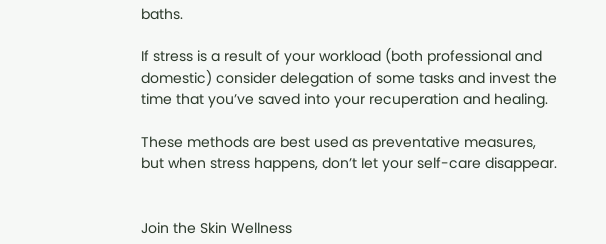baths.

If stress is a result of your workload (both professional and domestic) consider delegation of some tasks and invest the time that you’ve saved into your recuperation and healing.

These methods are best used as preventative measures, but when stress happens, don’t let your self-care disappear.


Join the Skin Wellness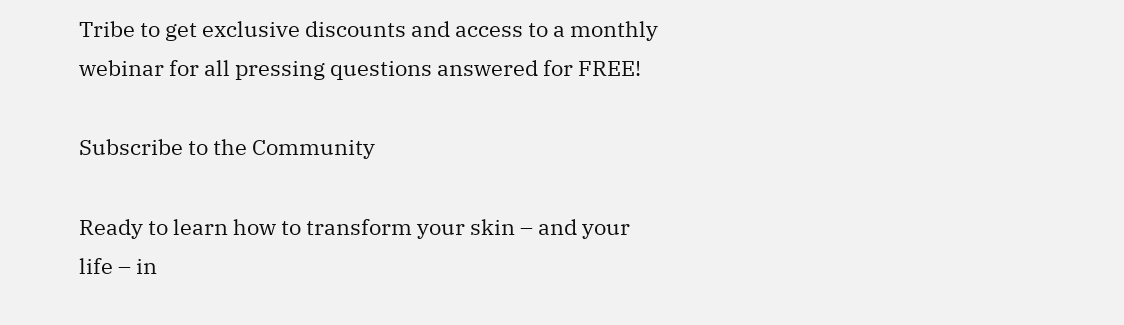Tribe to get exclusive discounts and access to a monthly webinar for all pressing questions answered for FREE!

Subscribe to the Community

Ready to learn how to transform your skin – and your life – in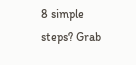8 simple steps? Grab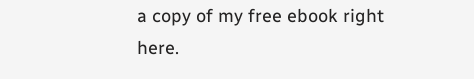a copy of my free ebook right here.